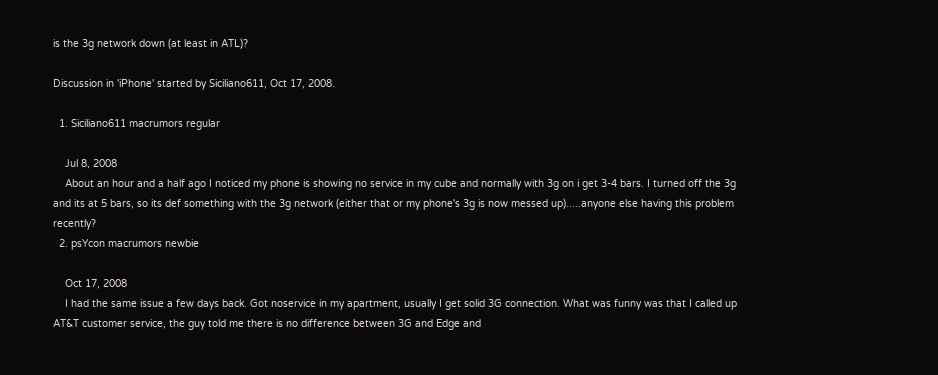is the 3g network down (at least in ATL)?

Discussion in 'iPhone' started by Siciliano611, Oct 17, 2008.

  1. Siciliano611 macrumors regular

    Jul 8, 2008
    About an hour and a half ago I noticed my phone is showing no service in my cube and normally with 3g on i get 3-4 bars. I turned off the 3g and its at 5 bars, so its def something with the 3g network (either that or my phone's 3g is now messed up).....anyone else having this problem recently?
  2. psYcon macrumors newbie

    Oct 17, 2008
    I had the same issue a few days back. Got noservice in my apartment, usually I get solid 3G connection. What was funny was that I called up AT&T customer service, the guy told me there is no difference between 3G and Edge and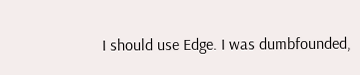I should use Edge. I was dumbfounded,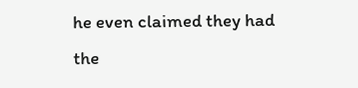he even claimed they had the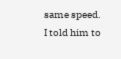same speed. I told him to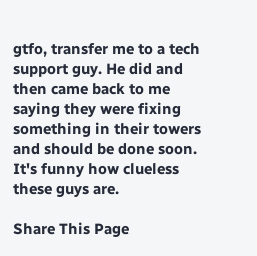gtfo, transfer me to a tech support guy. He did and then came back to me saying they were fixing something in their towers and should be done soon. It's funny how clueless these guys are.

Share This Page